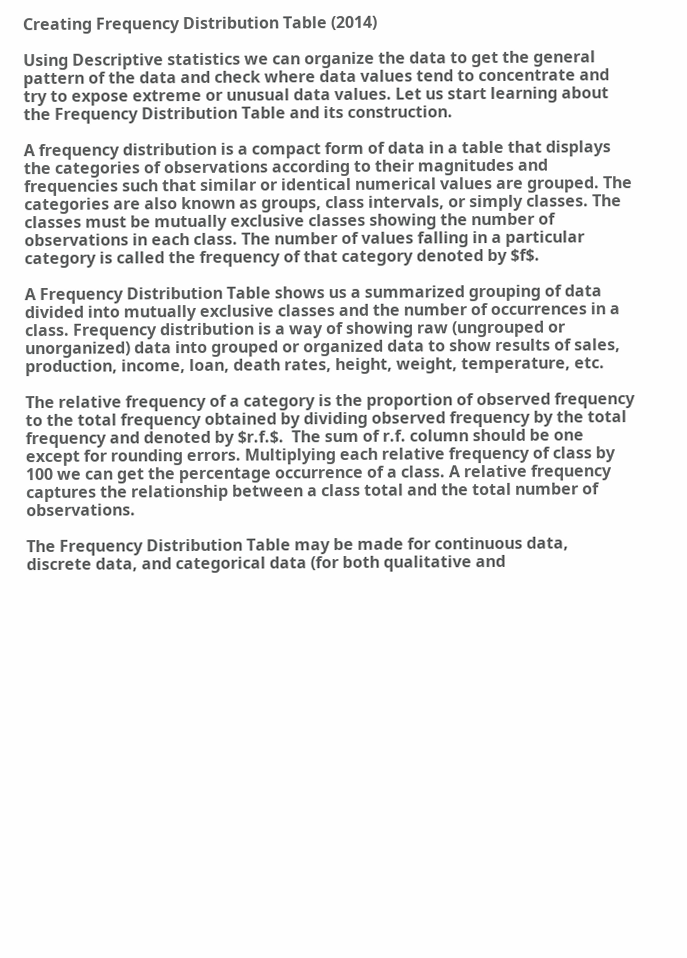Creating Frequency Distribution Table (2014)

Using Descriptive statistics we can organize the data to get the general pattern of the data and check where data values tend to concentrate and try to expose extreme or unusual data values. Let us start learning about the Frequency Distribution Table and its construction.

A frequency distribution is a compact form of data in a table that displays the categories of observations according to their magnitudes and frequencies such that similar or identical numerical values are grouped. The categories are also known as groups, class intervals, or simply classes. The classes must be mutually exclusive classes showing the number of observations in each class. The number of values falling in a particular category is called the frequency of that category denoted by $f$.

A Frequency Distribution Table shows us a summarized grouping of data divided into mutually exclusive classes and the number of occurrences in a class. Frequency distribution is a way of showing raw (ungrouped or unorganized) data into grouped or organized data to show results of sales, production, income, loan, death rates, height, weight, temperature, etc.

The relative frequency of a category is the proportion of observed frequency to the total frequency obtained by dividing observed frequency by the total frequency and denoted by $r.f.$.  The sum of r.f. column should be one except for rounding errors. Multiplying each relative frequency of class by 100 we can get the percentage occurrence of a class. A relative frequency captures the relationship between a class total and the total number of observations.

The Frequency Distribution Table may be made for continuous data, discrete data, and categorical data (for both qualitative and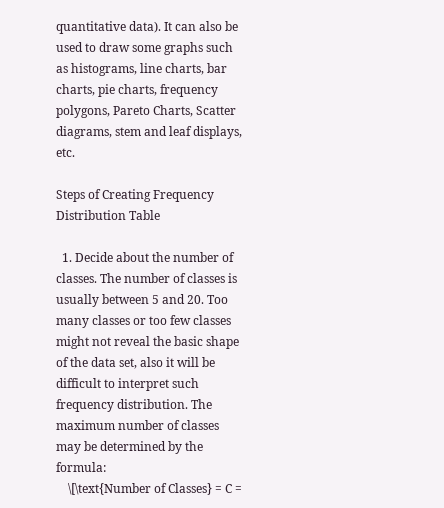quantitative data). It can also be used to draw some graphs such as histograms, line charts, bar charts, pie charts, frequency polygons, Pareto Charts, Scatter diagrams, stem and leaf displays, etc.

Steps of Creating Frequency Distribution Table

  1. Decide about the number of classes. The number of classes is usually between 5 and 20. Too many classes or too few classes might not reveal the basic shape of the data set, also it will be difficult to interpret such frequency distribution. The maximum number of classes may be determined by the formula:
    \[\text{Number of Classes} = C =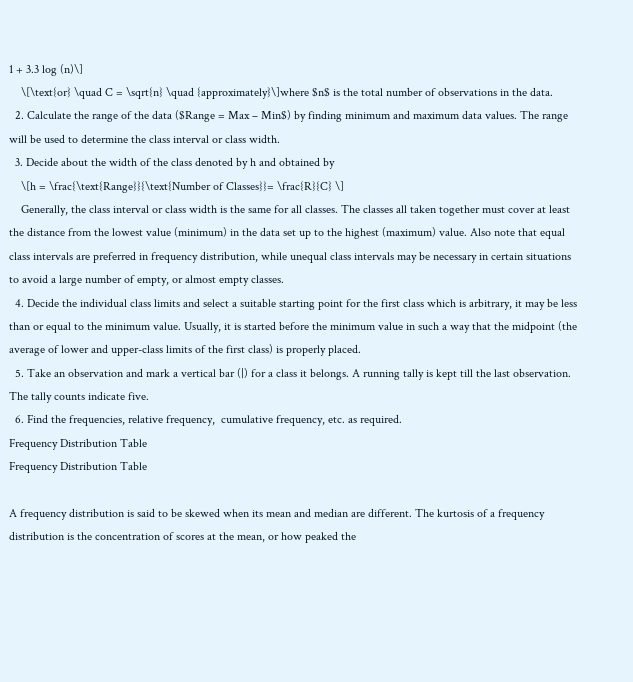1 + 3.3 log (n)\]
    \[\text{or} \quad C = \sqrt{n} \quad {approximately}\]where $n$ is the total number of observations in the data.
  2. Calculate the range of the data ($Range = Max – Min$) by finding minimum and maximum data values. The range will be used to determine the class interval or class width.
  3. Decide about the width of the class denoted by h and obtained by
    \[h = \frac{\text{Range}}{\text{Number of Classes}}= \frac{R}{C} \]
    Generally, the class interval or class width is the same for all classes. The classes all taken together must cover at least the distance from the lowest value (minimum) in the data set up to the highest (maximum) value. Also note that equal class intervals are preferred in frequency distribution, while unequal class intervals may be necessary in certain situations to avoid a large number of empty, or almost empty classes.
  4. Decide the individual class limits and select a suitable starting point for the first class which is arbitrary, it may be less than or equal to the minimum value. Usually, it is started before the minimum value in such a way that the midpoint (the average of lower and upper-class limits of the first class) is properly placed.
  5. Take an observation and mark a vertical bar (|) for a class it belongs. A running tally is kept till the last observation. The tally counts indicate five.
  6. Find the frequencies, relative frequency,  cumulative frequency, etc. as required.
Frequency Distribution Table
Frequency Distribution Table

A frequency distribution is said to be skewed when its mean and median are different. The kurtosis of a frequency distribution is the concentration of scores at the mean, or how peaked the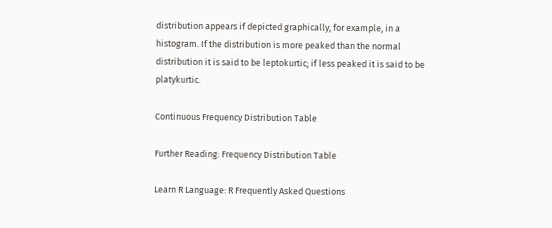distribution appears if depicted graphically, for example, in a histogram. If the distribution is more peaked than the normal distribution it is said to be leptokurtic; if less peaked it is said to be platykurtic.

Continuous Frequency Distribution Table

Further Reading: Frequency Distribution Table

Learn R Language: R Frequently Asked Questions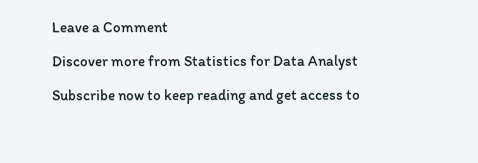Leave a Comment

Discover more from Statistics for Data Analyst

Subscribe now to keep reading and get access to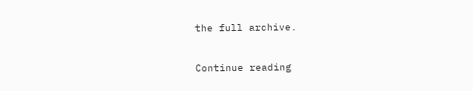the full archive.

Continue reading